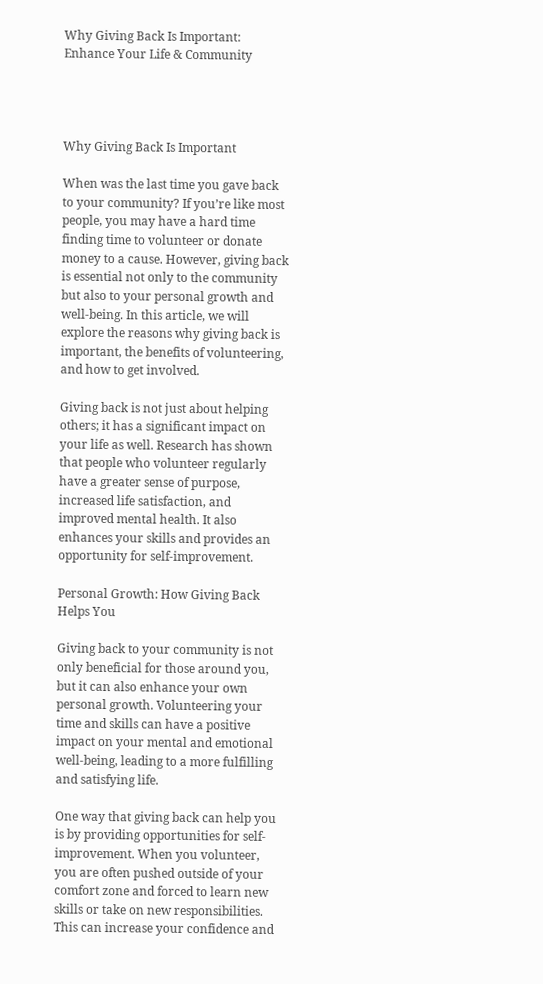Why Giving Back Is Important: Enhance Your Life & Community




Why Giving Back Is Important

When was the last time you gave back to your community? If you’re like most people, you may have a hard time finding time to volunteer or donate money to a cause. However, giving back is essential not only to the community but also to your personal growth and well-being. In this article, we will explore the reasons why giving back is important, the benefits of volunteering, and how to get involved.

Giving back is not just about helping others; it has a significant impact on your life as well. Research has shown that people who volunteer regularly have a greater sense of purpose, increased life satisfaction, and improved mental health. It also enhances your skills and provides an opportunity for self-improvement.

Personal Growth: How Giving Back Helps You

Giving back to your community is not only beneficial for those around you, but it can also enhance your own personal growth. Volunteering your time and skills can have a positive impact on your mental and emotional well-being, leading to a more fulfilling and satisfying life.

One way that giving back can help you is by providing opportunities for self-improvement. When you volunteer, you are often pushed outside of your comfort zone and forced to learn new skills or take on new responsibilities. This can increase your confidence and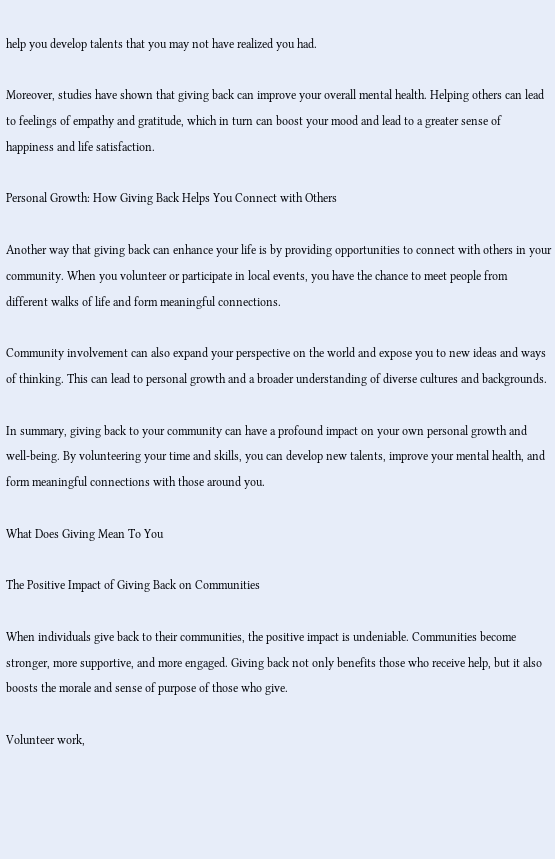help you develop talents that you may not have realized you had.

Moreover, studies have shown that giving back can improve your overall mental health. Helping others can lead to feelings of empathy and gratitude, which in turn can boost your mood and lead to a greater sense of happiness and life satisfaction.

Personal Growth: How Giving Back Helps You Connect with Others

Another way that giving back can enhance your life is by providing opportunities to connect with others in your community. When you volunteer or participate in local events, you have the chance to meet people from different walks of life and form meaningful connections.

Community involvement can also expand your perspective on the world and expose you to new ideas and ways of thinking. This can lead to personal growth and a broader understanding of diverse cultures and backgrounds.

In summary, giving back to your community can have a profound impact on your own personal growth and well-being. By volunteering your time and skills, you can develop new talents, improve your mental health, and form meaningful connections with those around you.

What Does Giving Mean To You

The Positive Impact of Giving Back on Communities

When individuals give back to their communities, the positive impact is undeniable. Communities become stronger, more supportive, and more engaged. Giving back not only benefits those who receive help, but it also boosts the morale and sense of purpose of those who give.

Volunteer work,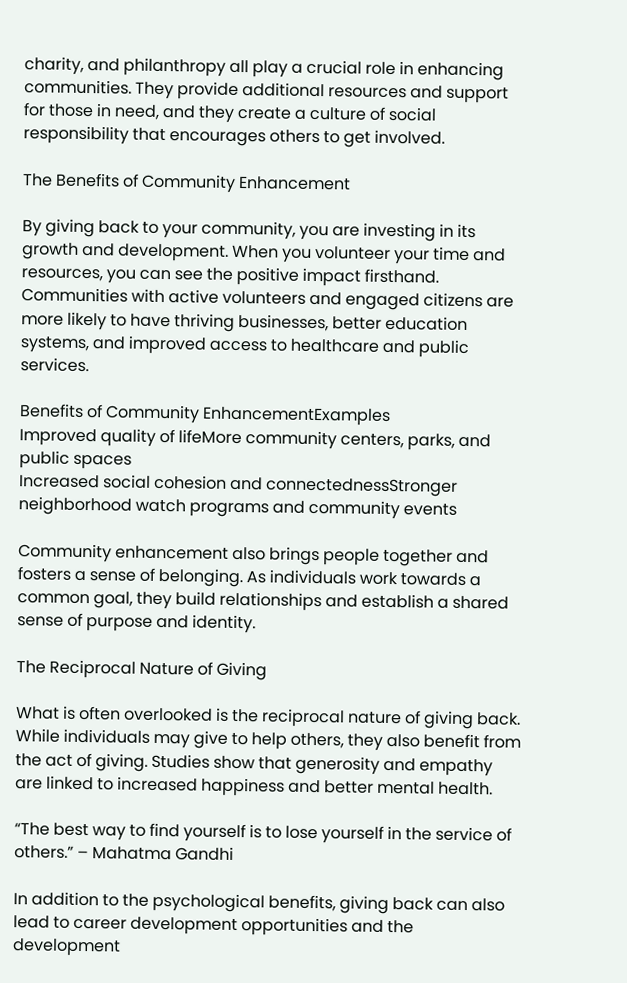charity, and philanthropy all play a crucial role in enhancing communities. They provide additional resources and support for those in need, and they create a culture of social responsibility that encourages others to get involved.

The Benefits of Community Enhancement

By giving back to your community, you are investing in its growth and development. When you volunteer your time and resources, you can see the positive impact firsthand. Communities with active volunteers and engaged citizens are more likely to have thriving businesses, better education systems, and improved access to healthcare and public services.

Benefits of Community EnhancementExamples
Improved quality of lifeMore community centers, parks, and public spaces
Increased social cohesion and connectednessStronger neighborhood watch programs and community events

Community enhancement also brings people together and fosters a sense of belonging. As individuals work towards a common goal, they build relationships and establish a shared sense of purpose and identity.

The Reciprocal Nature of Giving

What is often overlooked is the reciprocal nature of giving back. While individuals may give to help others, they also benefit from the act of giving. Studies show that generosity and empathy are linked to increased happiness and better mental health.

“The best way to find yourself is to lose yourself in the service of others.” – Mahatma Gandhi

In addition to the psychological benefits, giving back can also lead to career development opportunities and the development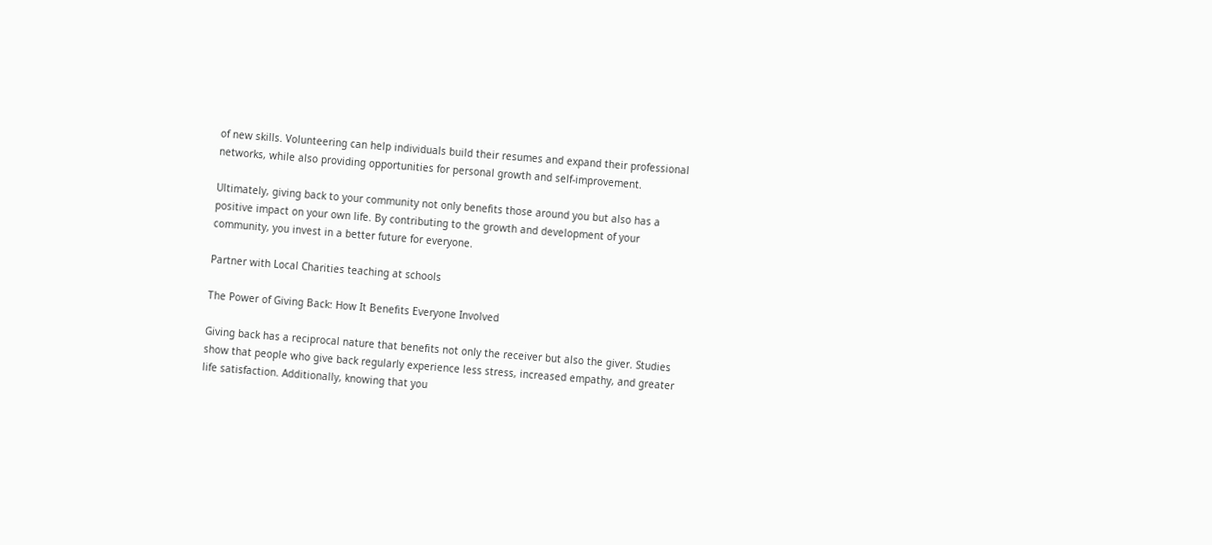of new skills. Volunteering can help individuals build their resumes and expand their professional networks, while also providing opportunities for personal growth and self-improvement.

Ultimately, giving back to your community not only benefits those around you but also has a positive impact on your own life. By contributing to the growth and development of your community, you invest in a better future for everyone.

Partner with Local Charities teaching at schools

The Power of Giving Back: How It Benefits Everyone Involved

Giving back has a reciprocal nature that benefits not only the receiver but also the giver. Studies show that people who give back regularly experience less stress, increased empathy, and greater life satisfaction. Additionally, knowing that you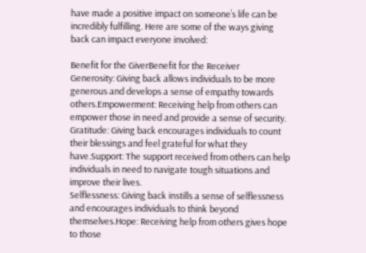have made a positive impact on someone’s life can be incredibly fulfilling. Here are some of the ways giving back can impact everyone involved:

Benefit for the GiverBenefit for the Receiver
Generosity: Giving back allows individuals to be more generous and develops a sense of empathy towards others.Empowerment: Receiving help from others can empower those in need and provide a sense of security.
Gratitude: Giving back encourages individuals to count their blessings and feel grateful for what they have.Support: The support received from others can help individuals in need to navigate tough situations and improve their lives.
Selflessness: Giving back instills a sense of selflessness and encourages individuals to think beyond themselves.Hope: Receiving help from others gives hope to those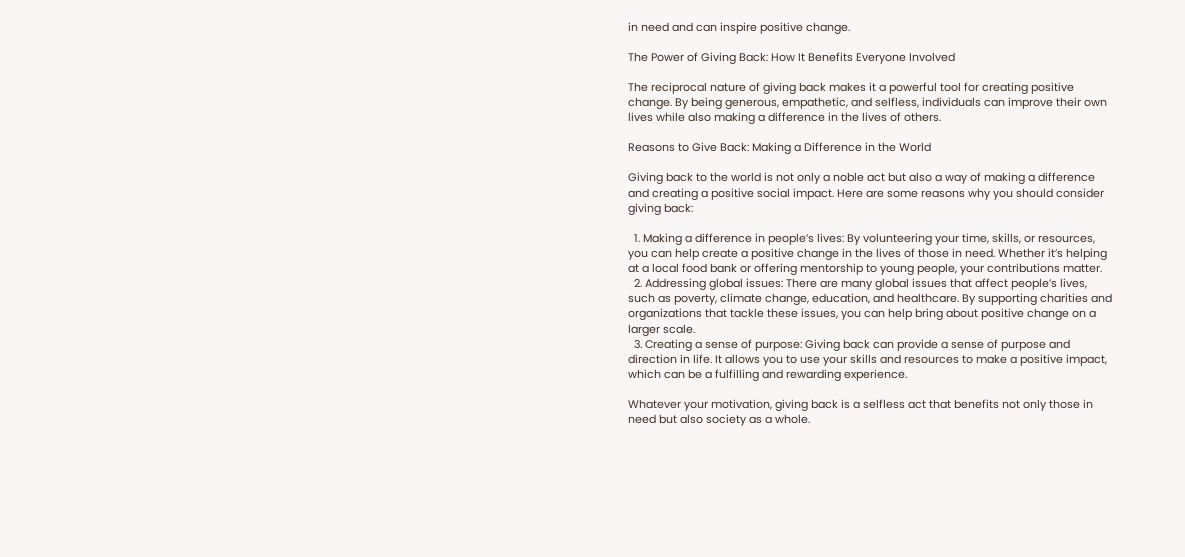in need and can inspire positive change.

The Power of Giving Back: How It Benefits Everyone Involved

The reciprocal nature of giving back makes it a powerful tool for creating positive change. By being generous, empathetic, and selfless, individuals can improve their own lives while also making a difference in the lives of others.

Reasons to Give Back: Making a Difference in the World

Giving back to the world is not only a noble act but also a way of making a difference and creating a positive social impact. Here are some reasons why you should consider giving back:

  1. Making a difference in people’s lives: By volunteering your time, skills, or resources, you can help create a positive change in the lives of those in need. Whether it’s helping at a local food bank or offering mentorship to young people, your contributions matter.
  2. Addressing global issues: There are many global issues that affect people’s lives, such as poverty, climate change, education, and healthcare. By supporting charities and organizations that tackle these issues, you can help bring about positive change on a larger scale.
  3. Creating a sense of purpose: Giving back can provide a sense of purpose and direction in life. It allows you to use your skills and resources to make a positive impact, which can be a fulfilling and rewarding experience.

Whatever your motivation, giving back is a selfless act that benefits not only those in need but also society as a whole.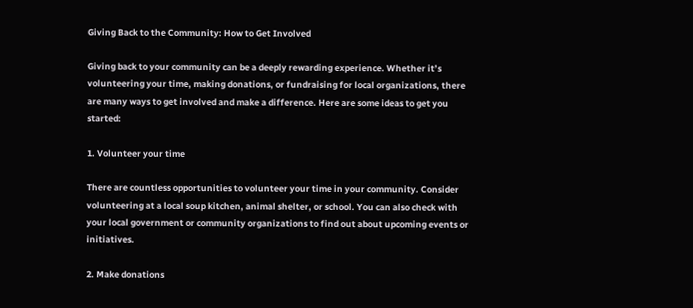Giving Back to the Community: How to Get Involved

Giving back to your community can be a deeply rewarding experience. Whether it’s volunteering your time, making donations, or fundraising for local organizations, there are many ways to get involved and make a difference. Here are some ideas to get you started:

1. Volunteer your time

There are countless opportunities to volunteer your time in your community. Consider volunteering at a local soup kitchen, animal shelter, or school. You can also check with your local government or community organizations to find out about upcoming events or initiatives.

2. Make donations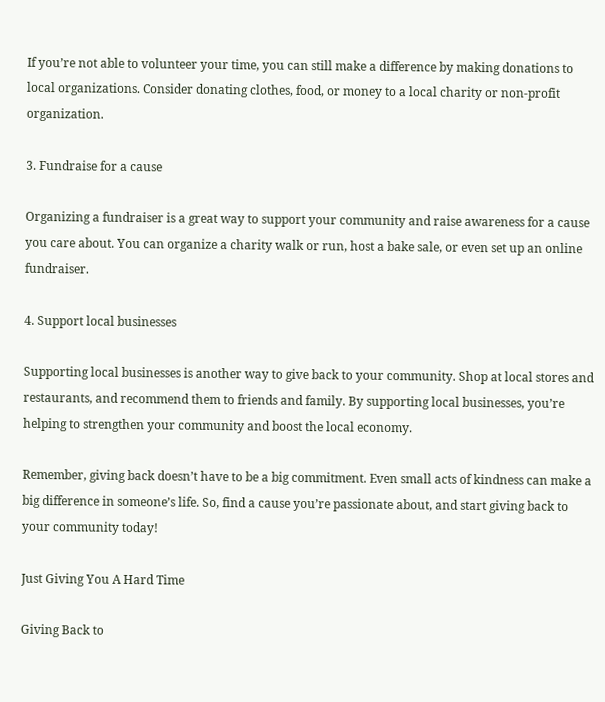If you’re not able to volunteer your time, you can still make a difference by making donations to local organizations. Consider donating clothes, food, or money to a local charity or non-profit organization.

3. Fundraise for a cause

Organizing a fundraiser is a great way to support your community and raise awareness for a cause you care about. You can organize a charity walk or run, host a bake sale, or even set up an online fundraiser.

4. Support local businesses

Supporting local businesses is another way to give back to your community. Shop at local stores and restaurants, and recommend them to friends and family. By supporting local businesses, you’re helping to strengthen your community and boost the local economy.

Remember, giving back doesn’t have to be a big commitment. Even small acts of kindness can make a big difference in someone’s life. So, find a cause you’re passionate about, and start giving back to your community today!

Just Giving You A Hard Time

Giving Back to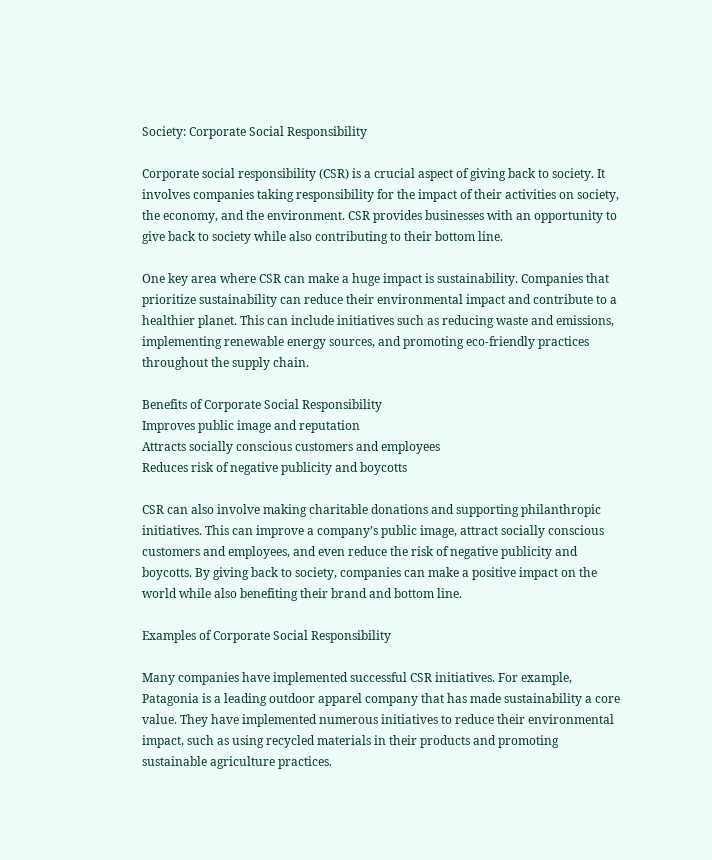Society: Corporate Social Responsibility

Corporate social responsibility (CSR) is a crucial aspect of giving back to society. It involves companies taking responsibility for the impact of their activities on society, the economy, and the environment. CSR provides businesses with an opportunity to give back to society while also contributing to their bottom line.

One key area where CSR can make a huge impact is sustainability. Companies that prioritize sustainability can reduce their environmental impact and contribute to a healthier planet. This can include initiatives such as reducing waste and emissions, implementing renewable energy sources, and promoting eco-friendly practices throughout the supply chain.

Benefits of Corporate Social Responsibility
Improves public image and reputation
Attracts socially conscious customers and employees
Reduces risk of negative publicity and boycotts

CSR can also involve making charitable donations and supporting philanthropic initiatives. This can improve a company’s public image, attract socially conscious customers and employees, and even reduce the risk of negative publicity and boycotts. By giving back to society, companies can make a positive impact on the world while also benefiting their brand and bottom line.

Examples of Corporate Social Responsibility

Many companies have implemented successful CSR initiatives. For example, Patagonia is a leading outdoor apparel company that has made sustainability a core value. They have implemented numerous initiatives to reduce their environmental impact, such as using recycled materials in their products and promoting sustainable agriculture practices.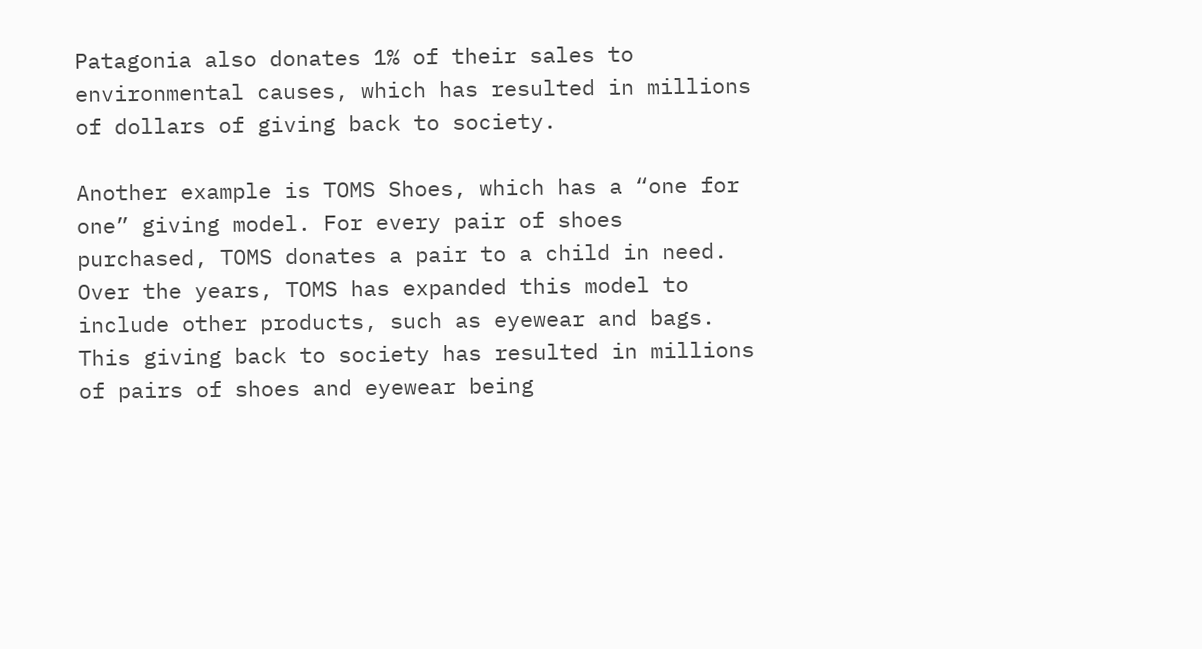Patagonia also donates 1% of their sales to environmental causes, which has resulted in millions of dollars of giving back to society.

Another example is TOMS Shoes, which has a “one for one” giving model. For every pair of shoes purchased, TOMS donates a pair to a child in need. Over the years, TOMS has expanded this model to include other products, such as eyewear and bags. This giving back to society has resulted in millions of pairs of shoes and eyewear being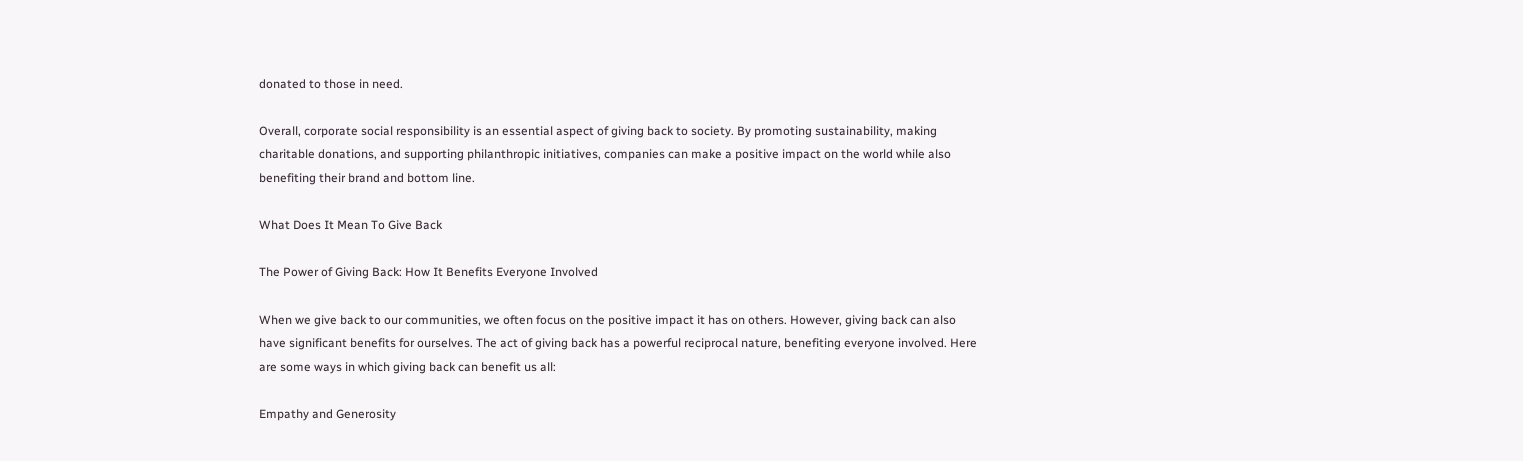donated to those in need.

Overall, corporate social responsibility is an essential aspect of giving back to society. By promoting sustainability, making charitable donations, and supporting philanthropic initiatives, companies can make a positive impact on the world while also benefiting their brand and bottom line.

What Does It Mean To Give Back

The Power of Giving Back: How It Benefits Everyone Involved

When we give back to our communities, we often focus on the positive impact it has on others. However, giving back can also have significant benefits for ourselves. The act of giving back has a powerful reciprocal nature, benefiting everyone involved. Here are some ways in which giving back can benefit us all:

Empathy and Generosity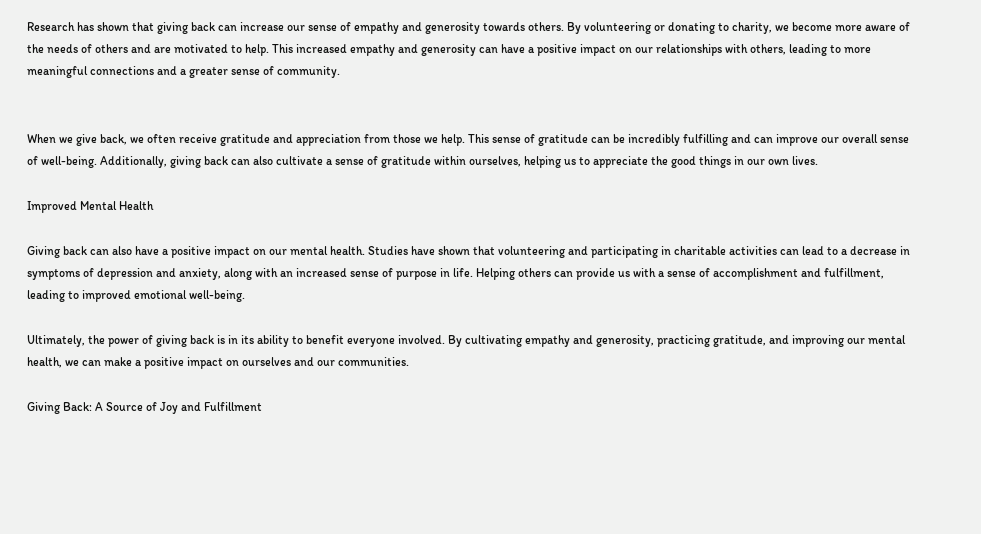Research has shown that giving back can increase our sense of empathy and generosity towards others. By volunteering or donating to charity, we become more aware of the needs of others and are motivated to help. This increased empathy and generosity can have a positive impact on our relationships with others, leading to more meaningful connections and a greater sense of community.


When we give back, we often receive gratitude and appreciation from those we help. This sense of gratitude can be incredibly fulfilling and can improve our overall sense of well-being. Additionally, giving back can also cultivate a sense of gratitude within ourselves, helping us to appreciate the good things in our own lives.

Improved Mental Health

Giving back can also have a positive impact on our mental health. Studies have shown that volunteering and participating in charitable activities can lead to a decrease in symptoms of depression and anxiety, along with an increased sense of purpose in life. Helping others can provide us with a sense of accomplishment and fulfillment, leading to improved emotional well-being.

Ultimately, the power of giving back is in its ability to benefit everyone involved. By cultivating empathy and generosity, practicing gratitude, and improving our mental health, we can make a positive impact on ourselves and our communities.

Giving Back: A Source of Joy and Fulfillment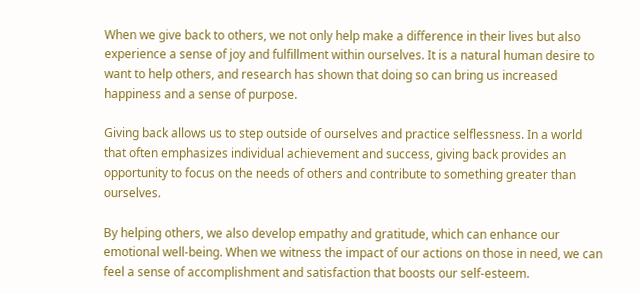When we give back to others, we not only help make a difference in their lives but also experience a sense of joy and fulfillment within ourselves. It is a natural human desire to want to help others, and research has shown that doing so can bring us increased happiness and a sense of purpose.

Giving back allows us to step outside of ourselves and practice selflessness. In a world that often emphasizes individual achievement and success, giving back provides an opportunity to focus on the needs of others and contribute to something greater than ourselves.

By helping others, we also develop empathy and gratitude, which can enhance our emotional well-being. When we witness the impact of our actions on those in need, we can feel a sense of accomplishment and satisfaction that boosts our self-esteem.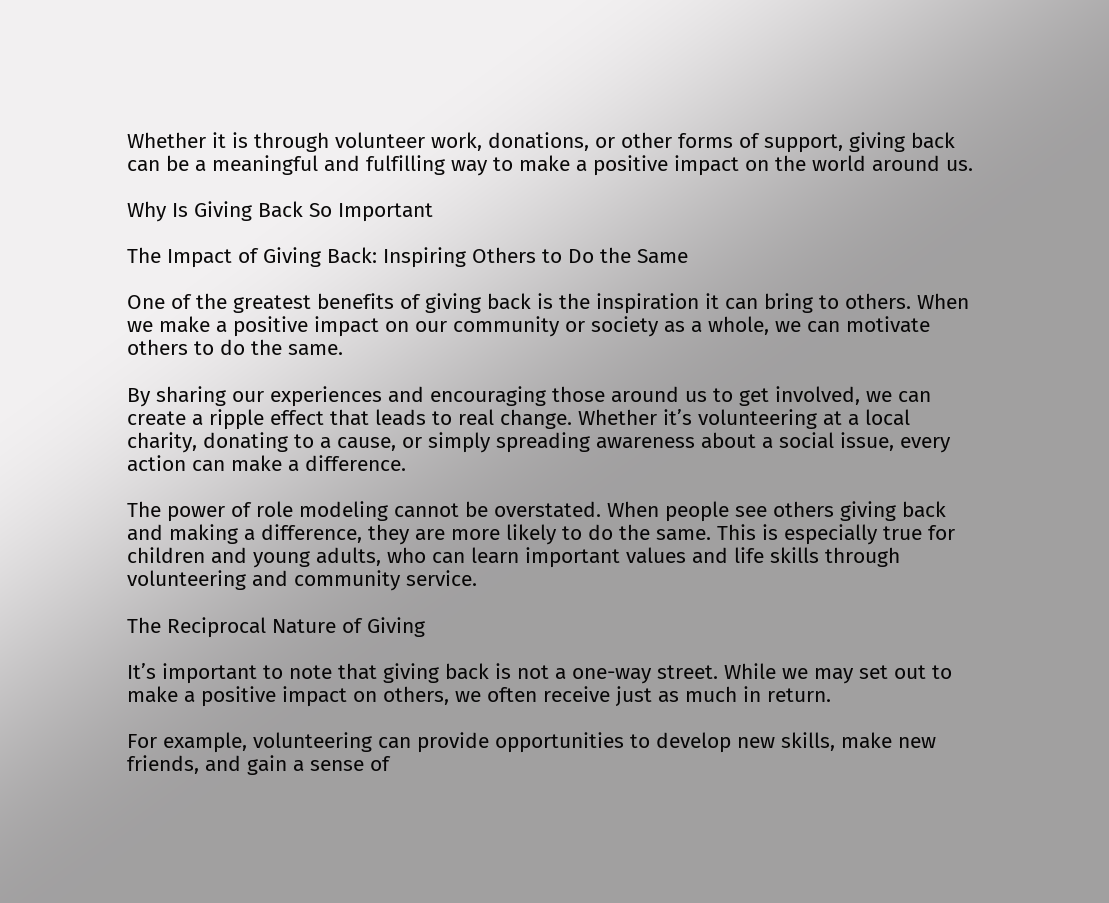Whether it is through volunteer work, donations, or other forms of support, giving back can be a meaningful and fulfilling way to make a positive impact on the world around us.

Why Is Giving Back So Important

The Impact of Giving Back: Inspiring Others to Do the Same

One of the greatest benefits of giving back is the inspiration it can bring to others. When we make a positive impact on our community or society as a whole, we can motivate others to do the same.

By sharing our experiences and encouraging those around us to get involved, we can create a ripple effect that leads to real change. Whether it’s volunteering at a local charity, donating to a cause, or simply spreading awareness about a social issue, every action can make a difference.

The power of role modeling cannot be overstated. When people see others giving back and making a difference, they are more likely to do the same. This is especially true for children and young adults, who can learn important values and life skills through volunteering and community service.

The Reciprocal Nature of Giving

It’s important to note that giving back is not a one-way street. While we may set out to make a positive impact on others, we often receive just as much in return.

For example, volunteering can provide opportunities to develop new skills, make new friends, and gain a sense of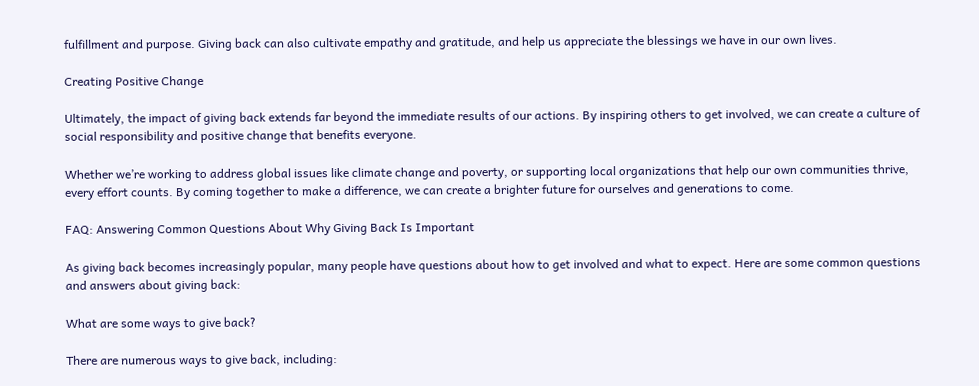fulfillment and purpose. Giving back can also cultivate empathy and gratitude, and help us appreciate the blessings we have in our own lives.

Creating Positive Change

Ultimately, the impact of giving back extends far beyond the immediate results of our actions. By inspiring others to get involved, we can create a culture of social responsibility and positive change that benefits everyone.

Whether we’re working to address global issues like climate change and poverty, or supporting local organizations that help our own communities thrive, every effort counts. By coming together to make a difference, we can create a brighter future for ourselves and generations to come.

FAQ: Answering Common Questions About Why Giving Back Is Important

As giving back becomes increasingly popular, many people have questions about how to get involved and what to expect. Here are some common questions and answers about giving back:

What are some ways to give back?

There are numerous ways to give back, including: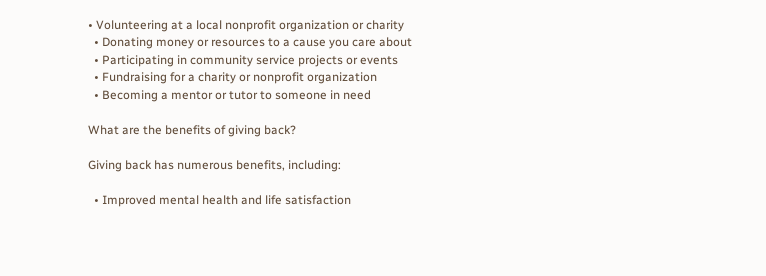• Volunteering at a local nonprofit organization or charity
  • Donating money or resources to a cause you care about
  • Participating in community service projects or events
  • Fundraising for a charity or nonprofit organization
  • Becoming a mentor or tutor to someone in need

What are the benefits of giving back?

Giving back has numerous benefits, including:

  • Improved mental health and life satisfaction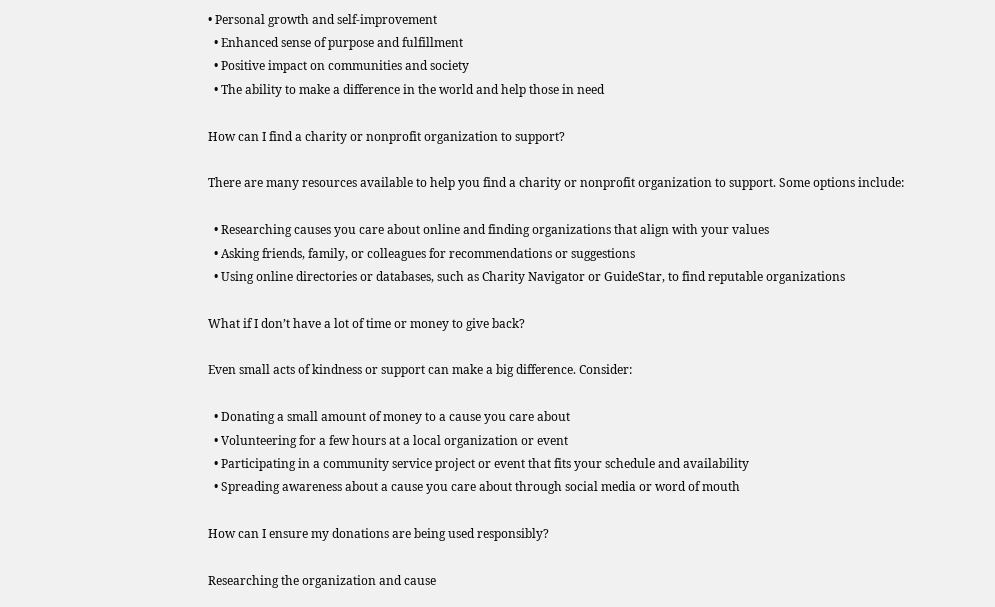• Personal growth and self-improvement
  • Enhanced sense of purpose and fulfillment
  • Positive impact on communities and society
  • The ability to make a difference in the world and help those in need

How can I find a charity or nonprofit organization to support?

There are many resources available to help you find a charity or nonprofit organization to support. Some options include:

  • Researching causes you care about online and finding organizations that align with your values
  • Asking friends, family, or colleagues for recommendations or suggestions
  • Using online directories or databases, such as Charity Navigator or GuideStar, to find reputable organizations

What if I don’t have a lot of time or money to give back?

Even small acts of kindness or support can make a big difference. Consider:

  • Donating a small amount of money to a cause you care about
  • Volunteering for a few hours at a local organization or event
  • Participating in a community service project or event that fits your schedule and availability
  • Spreading awareness about a cause you care about through social media or word of mouth

How can I ensure my donations are being used responsibly?

Researching the organization and cause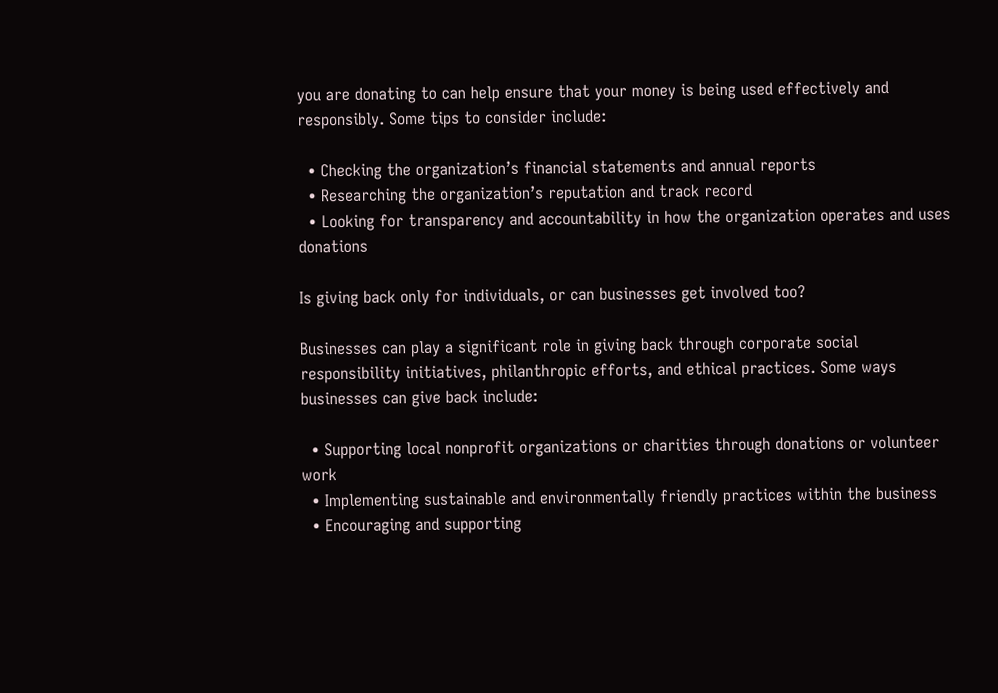you are donating to can help ensure that your money is being used effectively and responsibly. Some tips to consider include:

  • Checking the organization’s financial statements and annual reports
  • Researching the organization’s reputation and track record
  • Looking for transparency and accountability in how the organization operates and uses donations

Is giving back only for individuals, or can businesses get involved too?

Businesses can play a significant role in giving back through corporate social responsibility initiatives, philanthropic efforts, and ethical practices. Some ways businesses can give back include:

  • Supporting local nonprofit organizations or charities through donations or volunteer work
  • Implementing sustainable and environmentally friendly practices within the business
  • Encouraging and supporting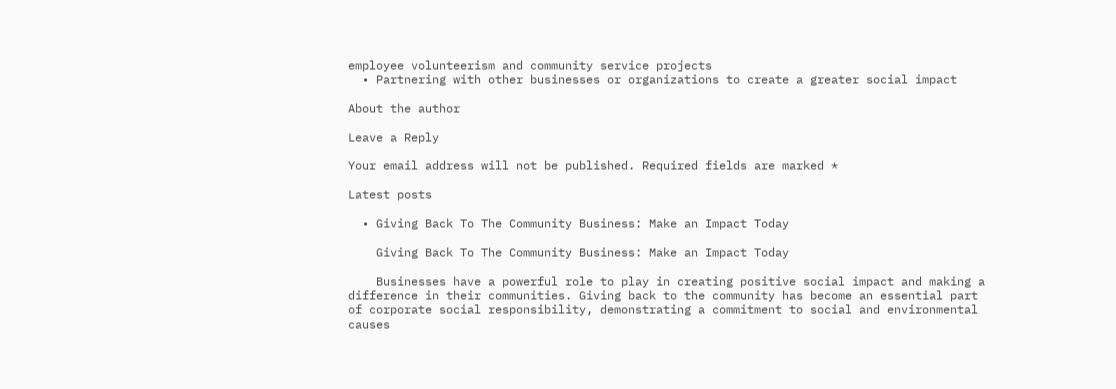employee volunteerism and community service projects
  • Partnering with other businesses or organizations to create a greater social impact

About the author

Leave a Reply

Your email address will not be published. Required fields are marked *

Latest posts

  • Giving Back To The Community Business: Make an Impact Today

    Giving Back To The Community Business: Make an Impact Today

    Businesses have a powerful role to play in creating positive social impact and making a difference in their communities. Giving back to the community has become an essential part of corporate social responsibility, demonstrating a commitment to social and environmental causes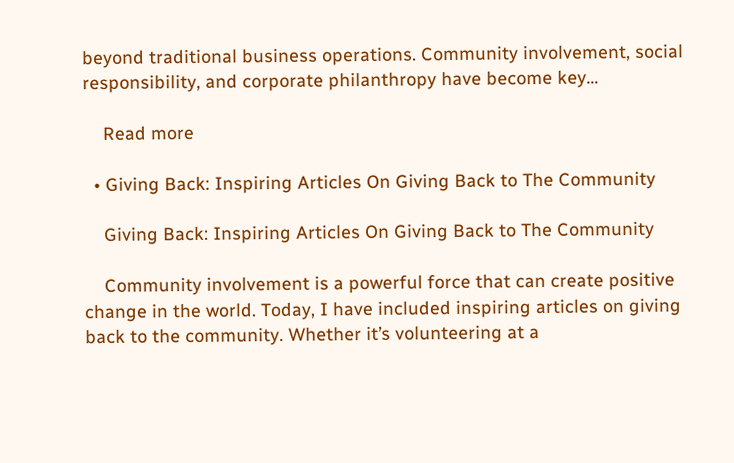beyond traditional business operations. Community involvement, social responsibility, and corporate philanthropy have become key…

    Read more

  • Giving Back: Inspiring Articles On Giving Back to The Community

    Giving Back: Inspiring Articles On Giving Back to The Community

    Community involvement is a powerful force that can create positive change in the world. Today, I have included inspiring articles on giving back to the community. Whether it’s volunteering at a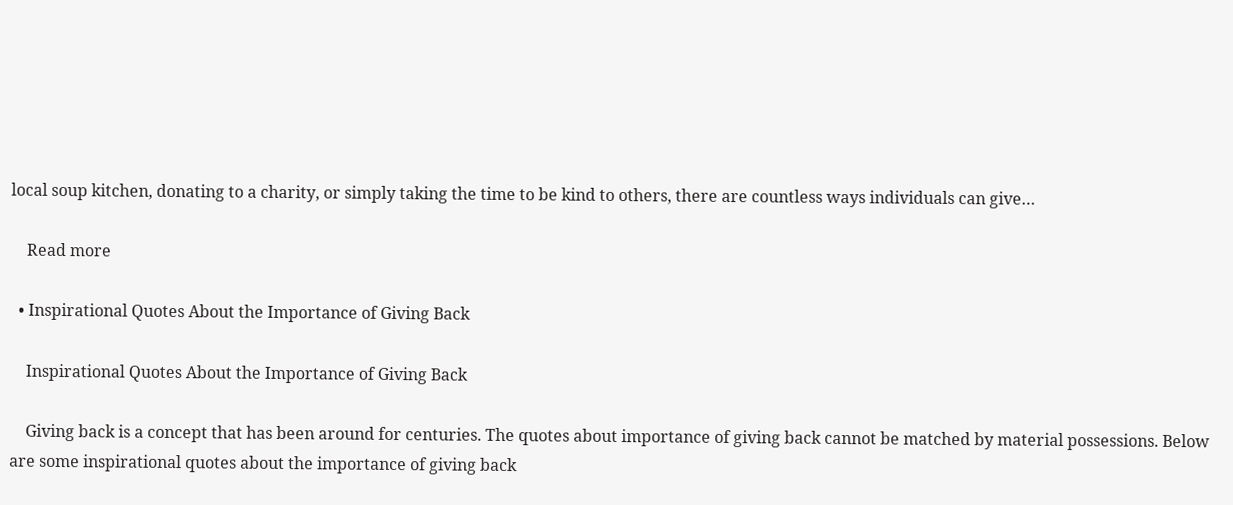local soup kitchen, donating to a charity, or simply taking the time to be kind to others, there are countless ways individuals can give…

    Read more

  • Inspirational Quotes About the Importance of Giving Back

    Inspirational Quotes About the Importance of Giving Back

    Giving back is a concept that has been around for centuries. The quotes about importance of giving back cannot be matched by material possessions. Below are some inspirational quotes about the importance of giving back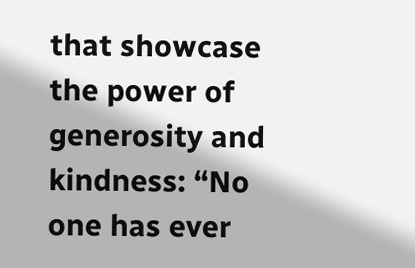that showcase the power of generosity and kindness: “No one has ever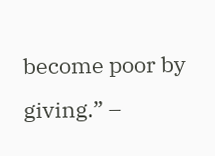become poor by giving.” –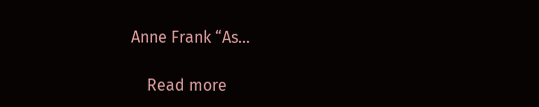Anne Frank “As…

    Read more